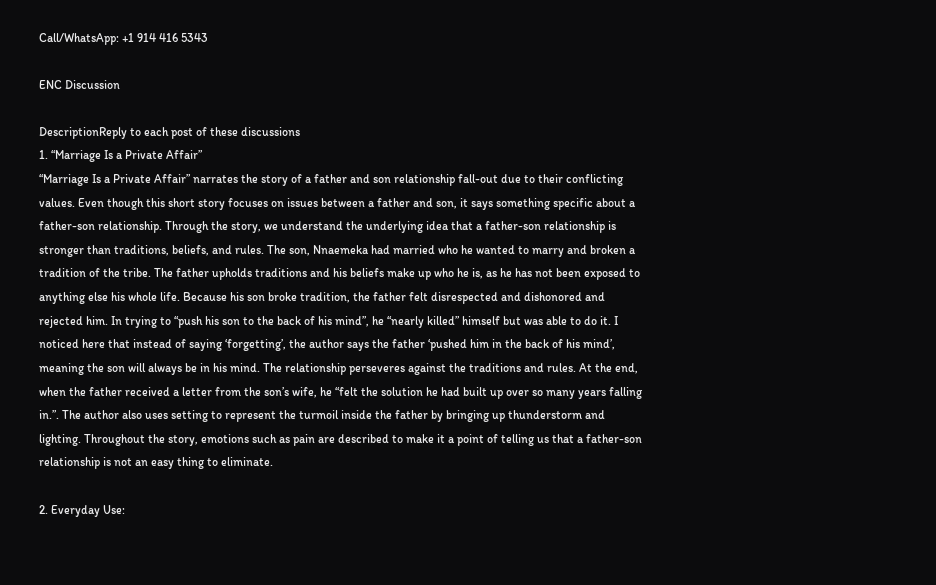Call/WhatsApp: +1 914 416 5343

ENC Discussion

DescriptionReply to each post of these discussions
1. “Marriage Is a Private Affair”
“Marriage Is a Private Affair” narrates the story of a father and son relationship fall-out due to their conflicting values. Even though this short story focuses on issues between a father and son, it says something specific about a father-son relationship. Through the story, we understand the underlying idea that a father-son relationship is stronger than traditions, beliefs, and rules. The son, Nnaemeka had married who he wanted to marry and broken a tradition of the tribe. The father upholds traditions and his beliefs make up who he is, as he has not been exposed to anything else his whole life. Because his son broke tradition, the father felt disrespected and dishonored and rejected him. In trying to “push his son to the back of his mind”, he “nearly killed” himself but was able to do it. I noticed here that instead of saying ‘forgetting’, the author says the father ‘pushed him in the back of his mind’, meaning the son will always be in his mind. The relationship perseveres against the traditions and rules. At the end, when the father received a letter from the son’s wife, he “felt the solution he had built up over so many years falling in.”. The author also uses setting to represent the turmoil inside the father by bringing up thunderstorm and lighting. Throughout the story, emotions such as pain are described to make it a point of telling us that a father-son relationship is not an easy thing to eliminate.

2. Everyday Use: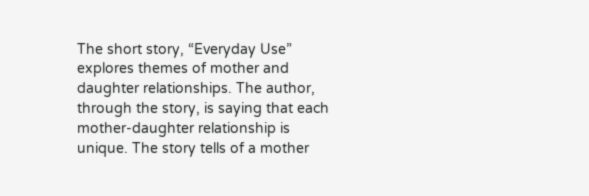The short story, “Everyday Use” explores themes of mother and daughter relationships. The author, through the story, is saying that each mother-daughter relationship is unique. The story tells of a mother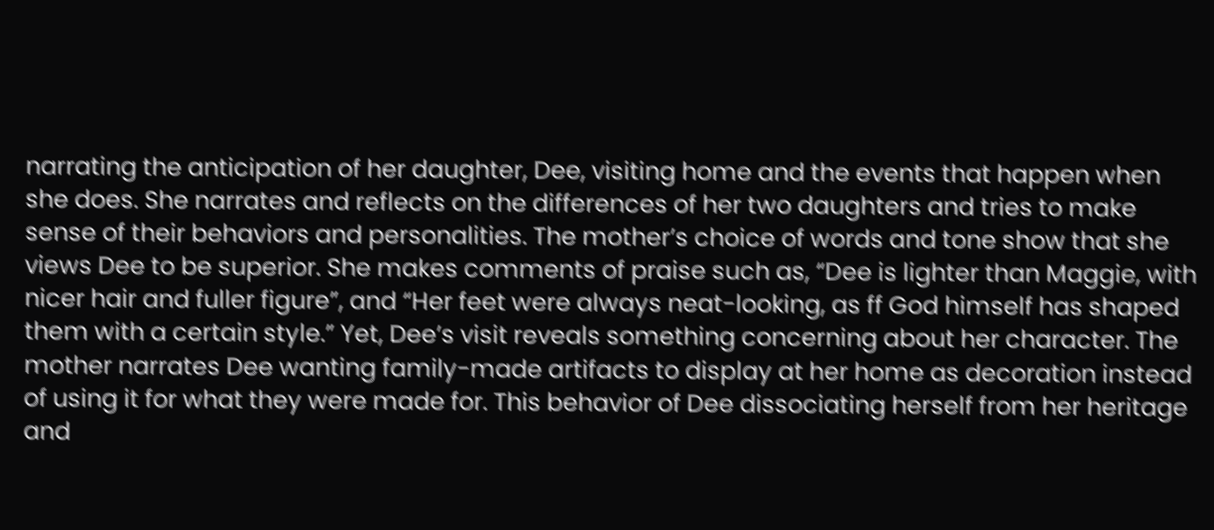narrating the anticipation of her daughter, Dee, visiting home and the events that happen when she does. She narrates and reflects on the differences of her two daughters and tries to make sense of their behaviors and personalities. The mother’s choice of words and tone show that she views Dee to be superior. She makes comments of praise such as, “Dee is lighter than Maggie, with nicer hair and fuller figure”, and “Her feet were always neat-looking, as ff God himself has shaped them with a certain style.” Yet, Dee’s visit reveals something concerning about her character. The mother narrates Dee wanting family-made artifacts to display at her home as decoration instead of using it for what they were made for. This behavior of Dee dissociating herself from her heritage and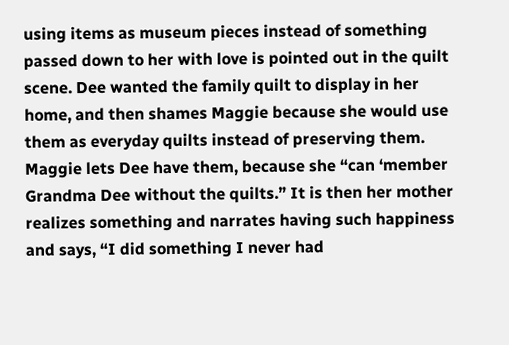using items as museum pieces instead of something passed down to her with love is pointed out in the quilt scene. Dee wanted the family quilt to display in her home, and then shames Maggie because she would use them as everyday quilts instead of preserving them. Maggie lets Dee have them, because she “can ‘member Grandma Dee without the quilts.” It is then her mother realizes something and narrates having such happiness and says, “I did something I never had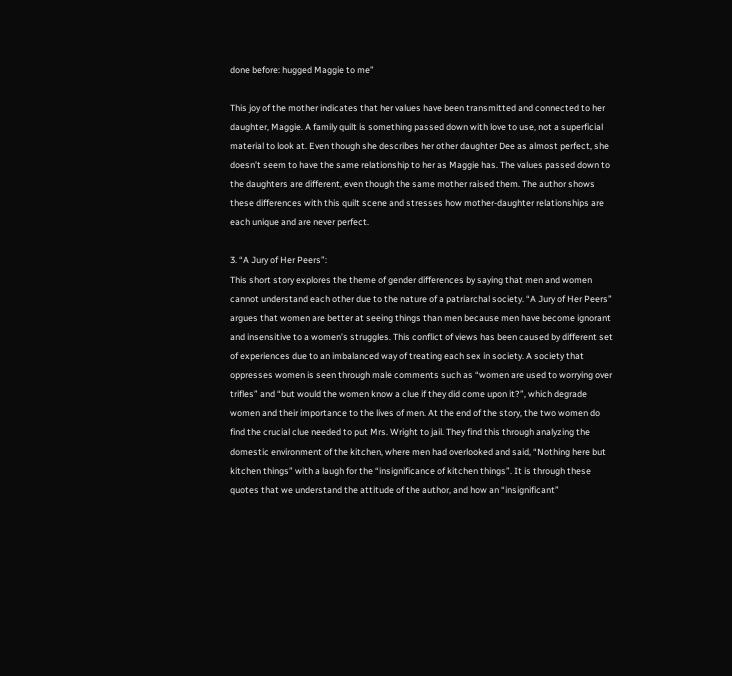done before: hugged Maggie to me”

This joy of the mother indicates that her values have been transmitted and connected to her daughter, Maggie. A family quilt is something passed down with love to use, not a superficial material to look at. Even though she describes her other daughter Dee as almost perfect, she doesn’t seem to have the same relationship to her as Maggie has. The values passed down to the daughters are different, even though the same mother raised them. The author shows these differences with this quilt scene and stresses how mother-daughter relationships are each unique and are never perfect.

3. “A Jury of Her Peers”:
This short story explores the theme of gender differences by saying that men and women cannot understand each other due to the nature of a patriarchal society. “A Jury of Her Peers” argues that women are better at seeing things than men because men have become ignorant and insensitive to a women’s struggles. This conflict of views has been caused by different set of experiences due to an imbalanced way of treating each sex in society. A society that oppresses women is seen through male comments such as “women are used to worrying over trifles” and “but would the women know a clue if they did come upon it?”, which degrade women and their importance to the lives of men. At the end of the story, the two women do find the crucial clue needed to put Mrs. Wright to jail. They find this through analyzing the domestic environment of the kitchen, where men had overlooked and said, “Nothing here but kitchen things” with a laugh for the “insignificance of kitchen things”. It is through these quotes that we understand the attitude of the author, and how an “insignificant”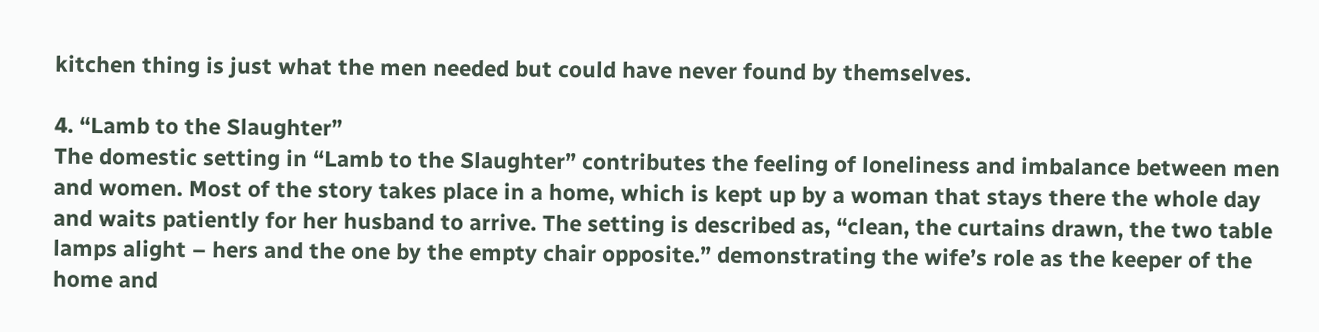kitchen thing is just what the men needed but could have never found by themselves.

4. “Lamb to the Slaughter”
The domestic setting in “Lamb to the Slaughter” contributes the feeling of loneliness and imbalance between men and women. Most of the story takes place in a home, which is kept up by a woman that stays there the whole day and waits patiently for her husband to arrive. The setting is described as, “clean, the curtains drawn, the two table lamps alight – hers and the one by the empty chair opposite.” demonstrating the wife’s role as the keeper of the home and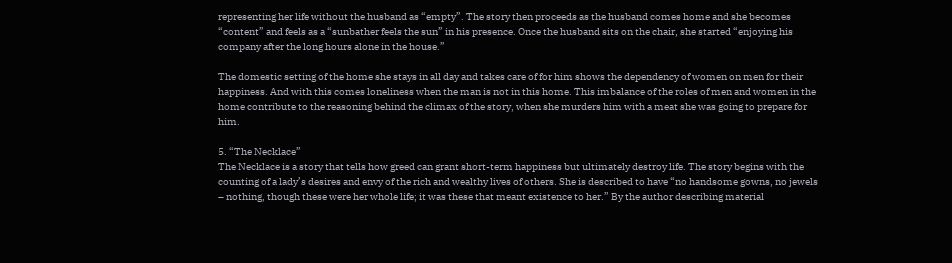representing her life without the husband as “empty”. The story then proceeds as the husband comes home and she becomes “content” and feels as a “sunbather feels the sun” in his presence. Once the husband sits on the chair, she started “enjoying his company after the long hours alone in the house.”

The domestic setting of the home she stays in all day and takes care of for him shows the dependency of women on men for their happiness. And with this comes loneliness when the man is not in this home. This imbalance of the roles of men and women in the home contribute to the reasoning behind the climax of the story, when she murders him with a meat she was going to prepare for him.

5. “The Necklace”
The Necklace is a story that tells how greed can grant short-term happiness but ultimately destroy life. The story begins with the counting of a lady’s desires and envy of the rich and wealthy lives of others. She is described to have “no handsome gowns, no jewels – nothing, though these were her whole life; it was these that meant existence to her.” By the author describing material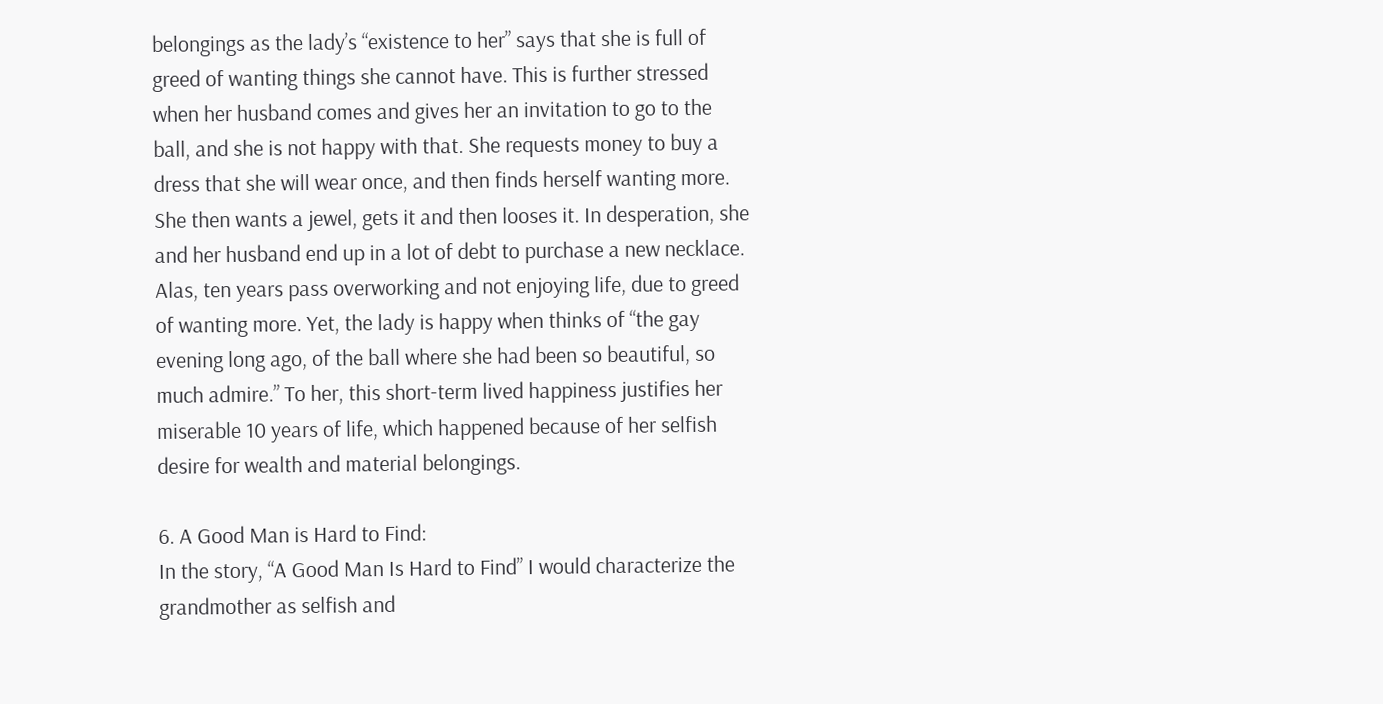belongings as the lady’s “existence to her” says that she is full of greed of wanting things she cannot have. This is further stressed when her husband comes and gives her an invitation to go to the ball, and she is not happy with that. She requests money to buy a dress that she will wear once, and then finds herself wanting more. She then wants a jewel, gets it and then looses it. In desperation, she and her husband end up in a lot of debt to purchase a new necklace. Alas, ten years pass overworking and not enjoying life, due to greed of wanting more. Yet, the lady is happy when thinks of “the gay evening long ago, of the ball where she had been so beautiful, so much admire.” To her, this short-term lived happiness justifies her miserable 10 years of life, which happened because of her selfish desire for wealth and material belongings.

6. A Good Man is Hard to Find:
In the story, “A Good Man Is Hard to Find” I would characterize the grandmother as selfish and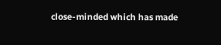close-minded which has made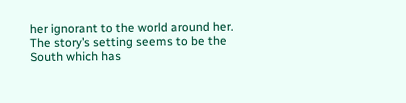her ignorant to the world around her. The story’s setting seems to be the South which has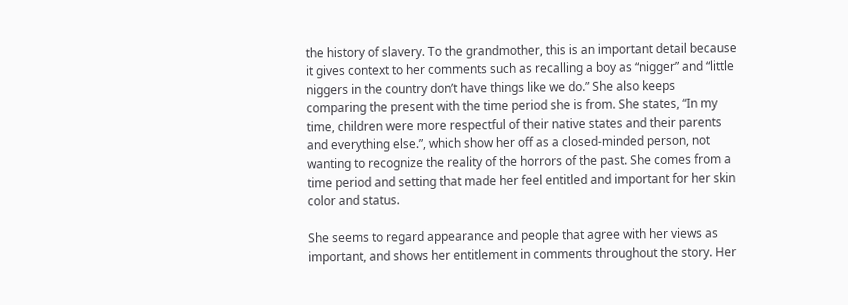the history of slavery. To the grandmother, this is an important detail because it gives context to her comments such as recalling a boy as “nigger” and “little niggers in the country don’t have things like we do.” She also keeps comparing the present with the time period she is from. She states, “In my time, children were more respectful of their native states and their parents and everything else.”, which show her off as a closed-minded person, not wanting to recognize the reality of the horrors of the past. She comes from a time period and setting that made her feel entitled and important for her skin color and status.

She seems to regard appearance and people that agree with her views as important, and shows her entitlement in comments throughout the story. Her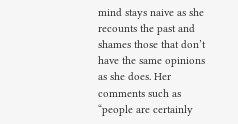mind stays naive as she recounts the past and shames those that don’t have the same opinions as she does. Her comments such as “people are certainly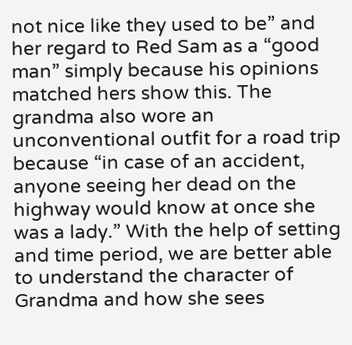not nice like they used to be” and her regard to Red Sam as a “good man” simply because his opinions matched hers show this. The grandma also wore an unconventional outfit for a road trip because “in case of an accident, anyone seeing her dead on the highway would know at once she was a lady.” With the help of setting and time period, we are better able to understand the character of Grandma and how she sees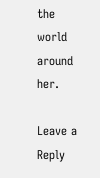the world around her.

Leave a Reply